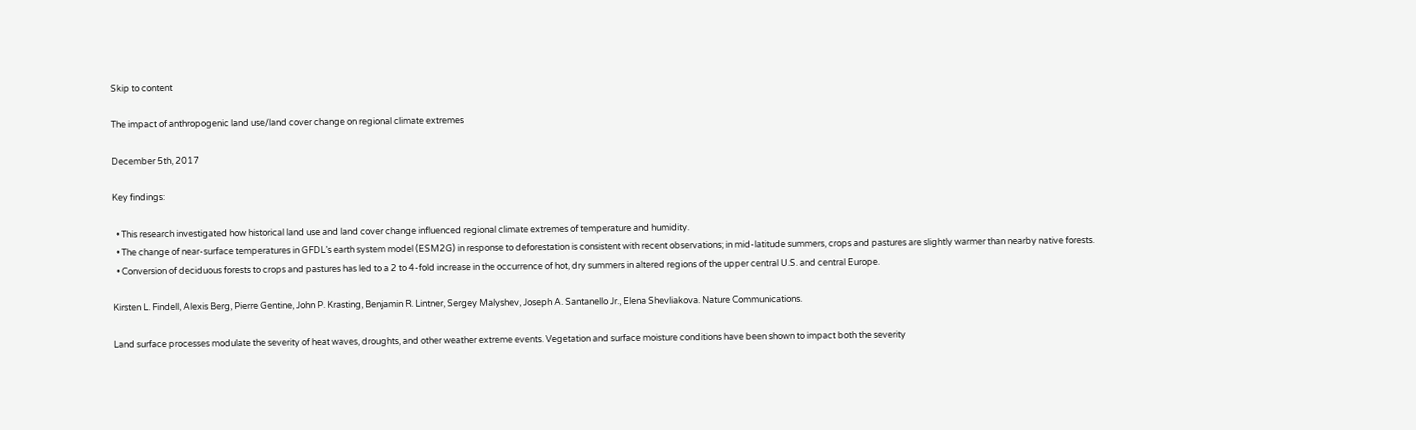Skip to content

The impact of anthropogenic land use/land cover change on regional climate extremes

December 5th, 2017

Key findings:

  • This research investigated how historical land use and land cover change influenced regional climate extremes of temperature and humidity.
  • The change of near-surface temperatures in GFDL’s earth system model (ESM2G) in response to deforestation is consistent with recent observations; in mid-latitude summers, crops and pastures are slightly warmer than nearby native forests.
  • Conversion of deciduous forests to crops and pastures has led to a 2 to 4-fold increase in the occurrence of hot, dry summers in altered regions of the upper central U.S. and central Europe.

Kirsten L. Findell, Alexis Berg, Pierre Gentine, John P. Krasting, Benjamin R. Lintner, Sergey Malyshev, Joseph A. Santanello Jr., Elena Shevliakova. Nature Communications.

Land surface processes modulate the severity of heat waves, droughts, and other weather extreme events. Vegetation and surface moisture conditions have been shown to impact both the severity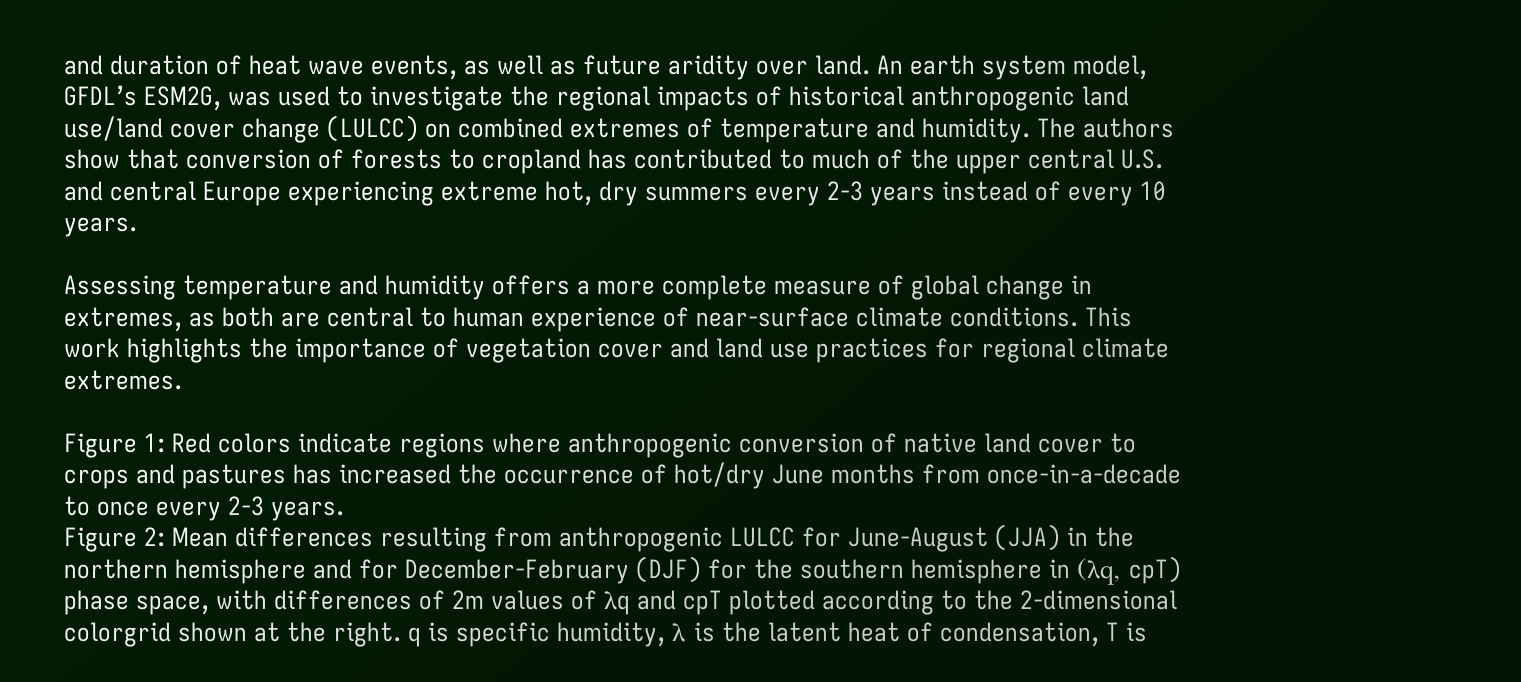and duration of heat wave events, as well as future aridity over land. An earth system model, GFDL’s ESM2G, was used to investigate the regional impacts of historical anthropogenic land use/land cover change (LULCC) on combined extremes of temperature and humidity. The authors show that conversion of forests to cropland has contributed to much of the upper central U.S. and central Europe experiencing extreme hot, dry summers every 2-3 years instead of every 10 years.

Assessing temperature and humidity offers a more complete measure of global change in extremes, as both are central to human experience of near-surface climate conditions. This work highlights the importance of vegetation cover and land use practices for regional climate extremes.

Figure 1: Red colors indicate regions where anthropogenic conversion of native land cover to crops and pastures has increased the occurrence of hot/dry June months from once-in-a-decade to once every 2-3 years.
Figure 2: Mean differences resulting from anthropogenic LULCC for June-August (JJA) in the northern hemisphere and for December-February (DJF) for the southern hemisphere in (λq, cpT) phase space, with differences of 2m values of λq and cpT plotted according to the 2-dimensional colorgrid shown at the right. q is specific humidity, λ is the latent heat of condensation, T is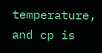temperature, and cp is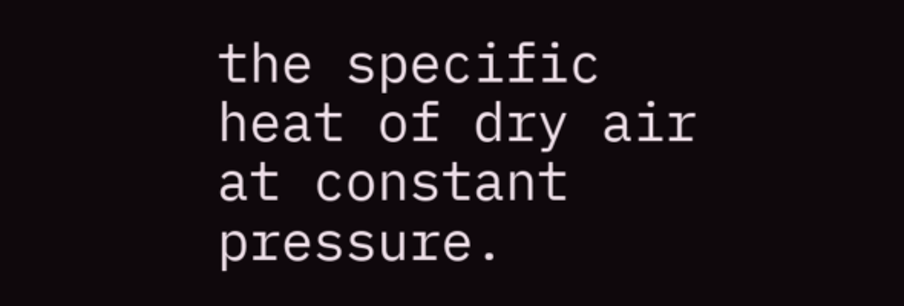the specific heat of dry air at constant pressure.